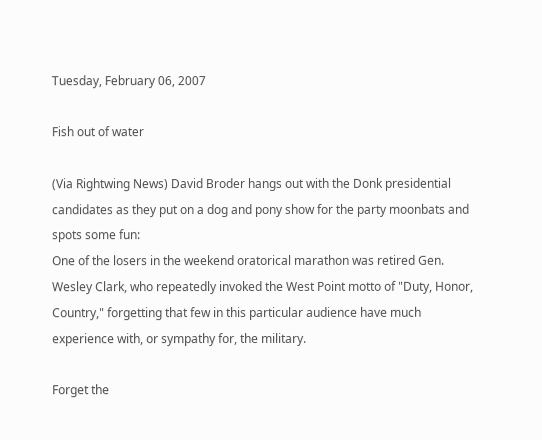Tuesday, February 06, 2007

Fish out of water

(Via Rightwing News) David Broder hangs out with the Donk presidential candidates as they put on a dog and pony show for the party moonbats and spots some fun:
One of the losers in the weekend oratorical marathon was retired Gen. Wesley Clark, who repeatedly invoked the West Point motto of "Duty, Honor, Country," forgetting that few in this particular audience have much experience with, or sympathy for, the military.

Forget the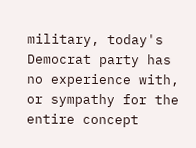military, today's Democrat party has no experience with, or sympathy for the entire concept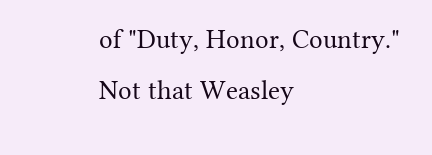of "Duty, Honor, Country." Not that Weasley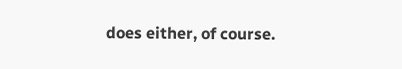does either, of course.